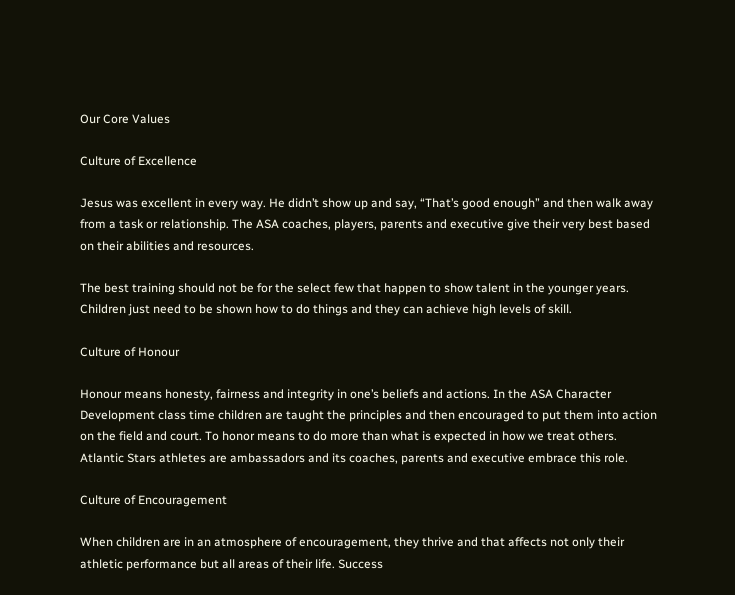Our Core Values

Culture of Excellence

Jesus was excellent in every way. He didn’t show up and say, “That’s good enough” and then walk away from a task or relationship. The ASA coaches, players, parents and executive give their very best based on their abilities and resources.

The best training should not be for the select few that happen to show talent in the younger years. Children just need to be shown how to do things and they can achieve high levels of skill.

Culture of Honour

Honour means honesty, fairness and integrity in one’s beliefs and actions. In the ASA Character Development class time children are taught the principles and then encouraged to put them into action on the field and court. To honor means to do more than what is expected in how we treat others. Atlantic Stars athletes are ambassadors and its coaches, parents and executive embrace this role.

Culture of Encouragement

When children are in an atmosphere of encouragement, they thrive and that affects not only their athletic performance but all areas of their life. Success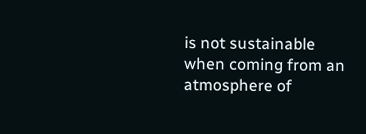is not sustainable when coming from an atmosphere of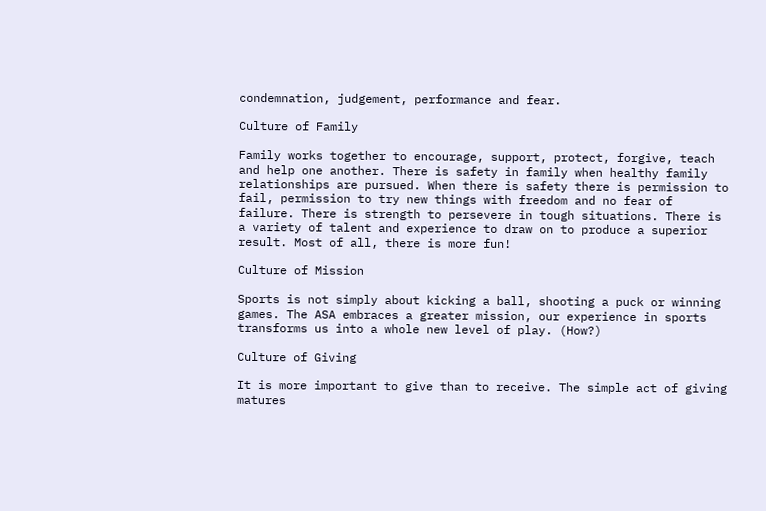condemnation, judgement, performance and fear.

Culture of Family

Family works together to encourage, support, protect, forgive, teach and help one another. There is safety in family when healthy family relationships are pursued. When there is safety there is permission to fail, permission to try new things with freedom and no fear of failure. There is strength to persevere in tough situations. There is a variety of talent and experience to draw on to produce a superior result. Most of all, there is more fun!

Culture of Mission

Sports is not simply about kicking a ball, shooting a puck or winning games. The ASA embraces a greater mission, our experience in sports transforms us into a whole new level of play. (How?)

Culture of Giving

It is more important to give than to receive. The simple act of giving matures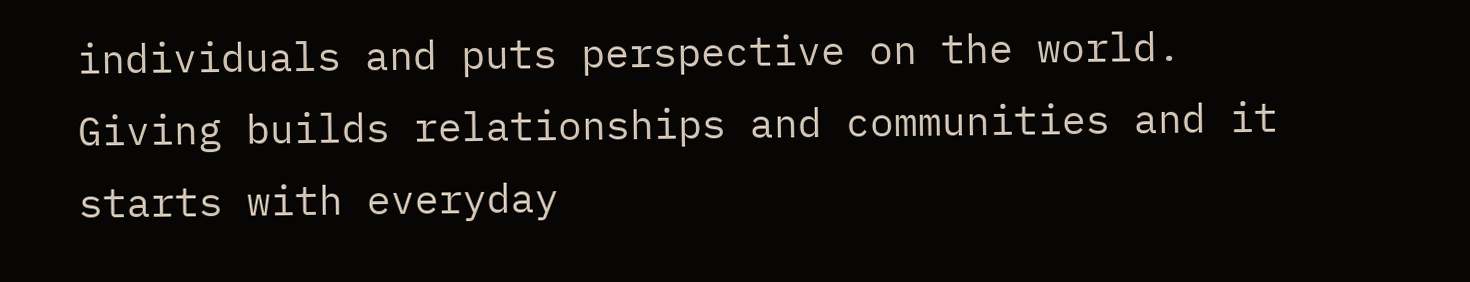individuals and puts perspective on the world. Giving builds relationships and communities and it starts with everyday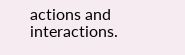actions and interactions.